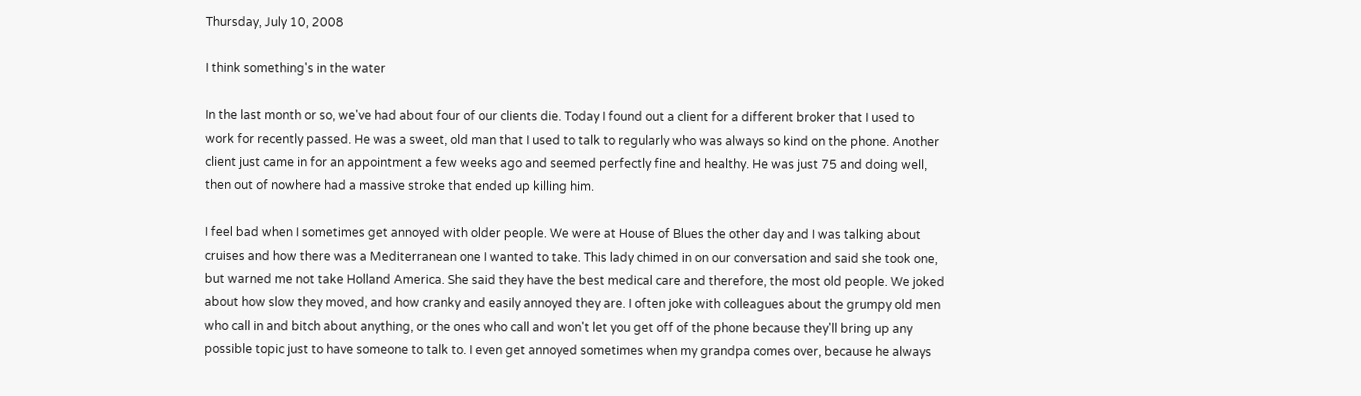Thursday, July 10, 2008

I think something's in the water

In the last month or so, we've had about four of our clients die. Today I found out a client for a different broker that I used to work for recently passed. He was a sweet, old man that I used to talk to regularly who was always so kind on the phone. Another client just came in for an appointment a few weeks ago and seemed perfectly fine and healthy. He was just 75 and doing well, then out of nowhere had a massive stroke that ended up killing him.

I feel bad when I sometimes get annoyed with older people. We were at House of Blues the other day and I was talking about cruises and how there was a Mediterranean one I wanted to take. This lady chimed in on our conversation and said she took one, but warned me not take Holland America. She said they have the best medical care and therefore, the most old people. We joked about how slow they moved, and how cranky and easily annoyed they are. I often joke with colleagues about the grumpy old men who call in and bitch about anything, or the ones who call and won't let you get off of the phone because they'll bring up any possible topic just to have someone to talk to. I even get annoyed sometimes when my grandpa comes over, because he always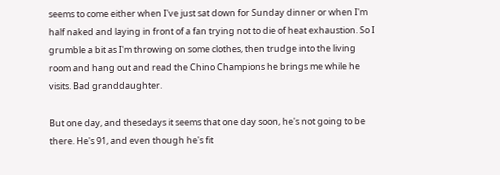seems to come either when I've just sat down for Sunday dinner or when I'm half naked and laying in front of a fan trying not to die of heat exhaustion. So I grumble a bit as I'm throwing on some clothes, then trudge into the living room and hang out and read the Chino Champions he brings me while he visits. Bad granddaughter.

But one day, and thesedays it seems that one day soon, he's not going to be there. He's 91, and even though he's fit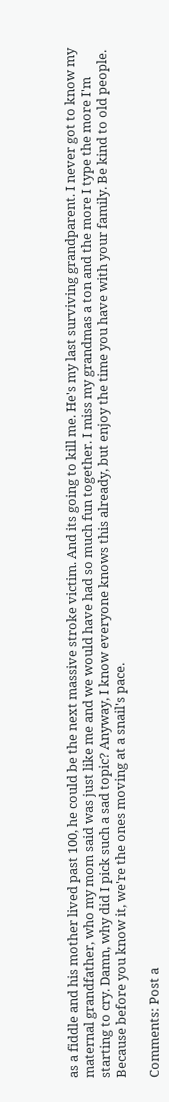as a fiddle and his mother lived past 100, he could be the next massive stroke victim. And its going to kill me. He's my last surviving grandparent. I never got to know my maternal grandfather, who my mom said was just like me and we would have had so much fun together. I miss my grandmas a ton and the more I type the more I'm starting to cry. Damn, why did I pick such a sad topic? Anyway, I know everyone knows this already, but enjoy the time you have with your family. Be kind to old people. Because before you know it, we're the ones moving at a snail's pace.

Comments: Post a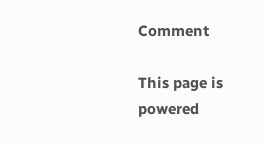Comment

This page is powered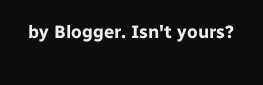by Blogger. Isn't yours?